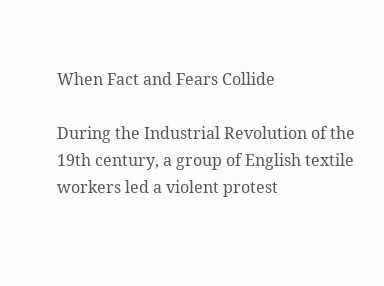When Fact and Fears Collide

During the Industrial Revolution of the 19th century, a group of English textile workers led a violent protest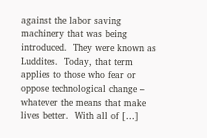against the labor saving machinery that was being introduced.  They were known as Luddites.  Today, that term applies to those who fear or oppose technological change – whatever the means that make lives better.  With all of […]